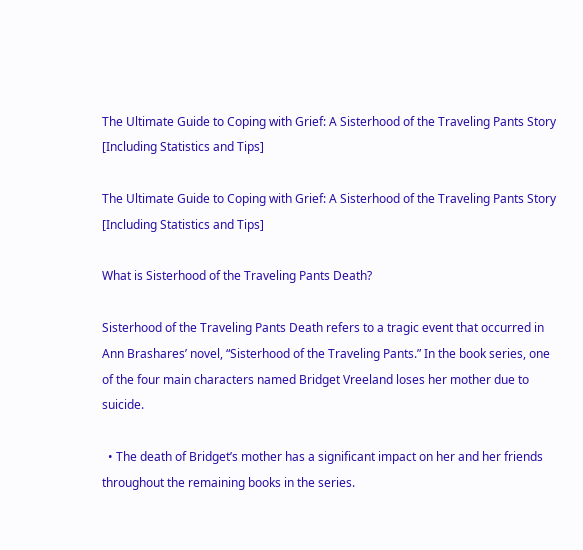The Ultimate Guide to Coping with Grief: A Sisterhood of the Traveling Pants Story [Including Statistics and Tips]

The Ultimate Guide to Coping with Grief: A Sisterhood of the Traveling Pants Story [Including Statistics and Tips]

What is Sisterhood of the Traveling Pants Death?

Sisterhood of the Traveling Pants Death refers to a tragic event that occurred in Ann Brashares’ novel, “Sisterhood of the Traveling Pants.” In the book series, one of the four main characters named Bridget Vreeland loses her mother due to suicide.

  • The death of Bridget’s mother has a significant impact on her and her friends throughout the remaining books in the series.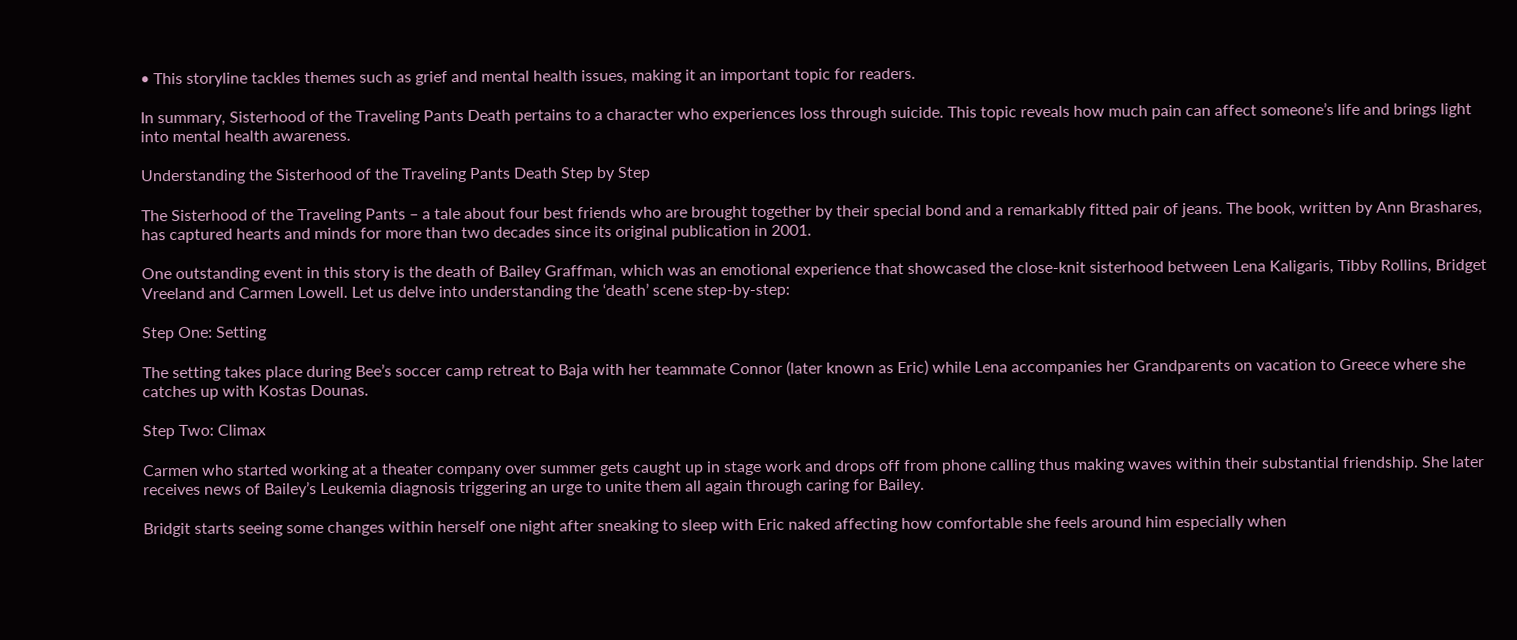• This storyline tackles themes such as grief and mental health issues, making it an important topic for readers.

In summary, Sisterhood of the Traveling Pants Death pertains to a character who experiences loss through suicide. This topic reveals how much pain can affect someone’s life and brings light into mental health awareness.

Understanding the Sisterhood of the Traveling Pants Death Step by Step

The Sisterhood of the Traveling Pants – a tale about four best friends who are brought together by their special bond and a remarkably fitted pair of jeans. The book, written by Ann Brashares, has captured hearts and minds for more than two decades since its original publication in 2001.

One outstanding event in this story is the death of Bailey Graffman, which was an emotional experience that showcased the close-knit sisterhood between Lena Kaligaris, Tibby Rollins, Bridget Vreeland and Carmen Lowell. Let us delve into understanding the ‘death’ scene step-by-step:

Step One: Setting

The setting takes place during Bee’s soccer camp retreat to Baja with her teammate Connor (later known as Eric) while Lena accompanies her Grandparents on vacation to Greece where she catches up with Kostas Dounas.

Step Two: Climax

Carmen who started working at a theater company over summer gets caught up in stage work and drops off from phone calling thus making waves within their substantial friendship. She later receives news of Bailey’s Leukemia diagnosis triggering an urge to unite them all again through caring for Bailey.

Bridgit starts seeing some changes within herself one night after sneaking to sleep with Eric naked affecting how comfortable she feels around him especially when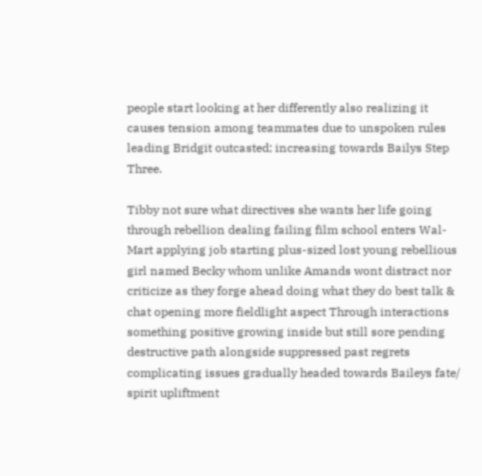people start looking at her differently also realizing it causes tension among teammates due to unspoken rules leading Bridgit outcasted; increasing towards Bailys Step Three.

Tibby not sure what directives she wants her life going through rebellion dealing failing film school enters Wal-Mart applying job starting plus-sized lost young rebellious girl named Becky whom unlike Amands wont distract nor criticize as they forge ahead doing what they do best talk & chat opening more fieldlight aspect Through interactions something positive growing inside but still sore pending destructive path alongside suppressed past regrets complicating issues gradually headed towards Baileys fate/ spirit upliftment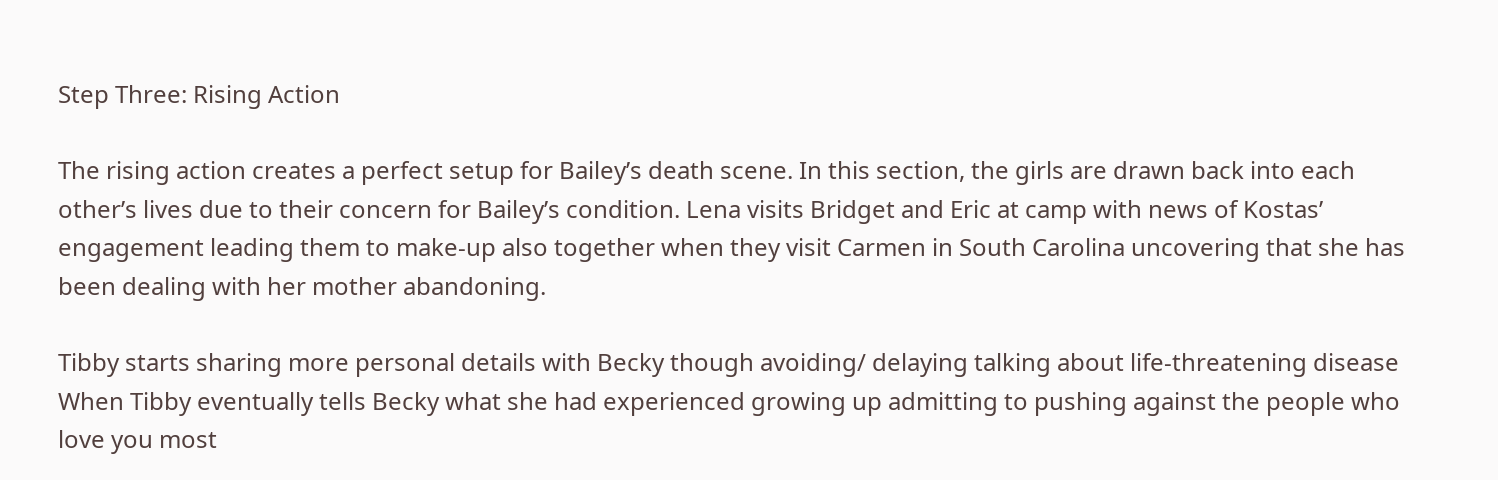Step Three: Rising Action

The rising action creates a perfect setup for Bailey’s death scene. In this section, the girls are drawn back into each other’s lives due to their concern for Bailey’s condition. Lena visits Bridget and Eric at camp with news of Kostas’ engagement leading them to make-up also together when they visit Carmen in South Carolina uncovering that she has been dealing with her mother abandoning.

Tibby starts sharing more personal details with Becky though avoiding/ delaying talking about life-threatening disease When Tibby eventually tells Becky what she had experienced growing up admitting to pushing against the people who love you most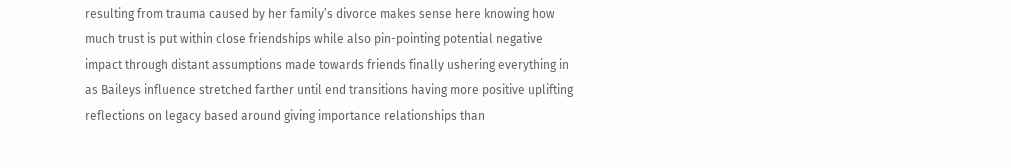resulting from trauma caused by her family’s divorce makes sense here knowing how much trust is put within close friendships while also pin-pointing potential negative impact through distant assumptions made towards friends finally ushering everything in as Baileys influence stretched farther until end transitions having more positive uplifting reflections on legacy based around giving importance relationships than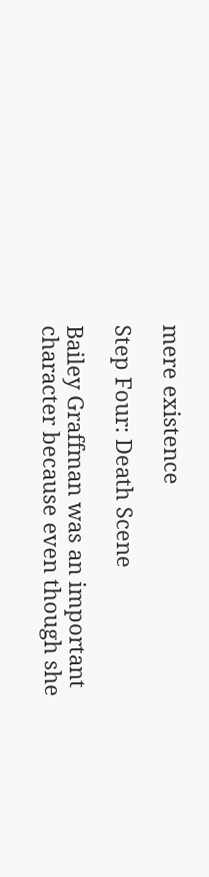mere existence

Step Four: Death Scene

Bailey Graffman was an important character because even though she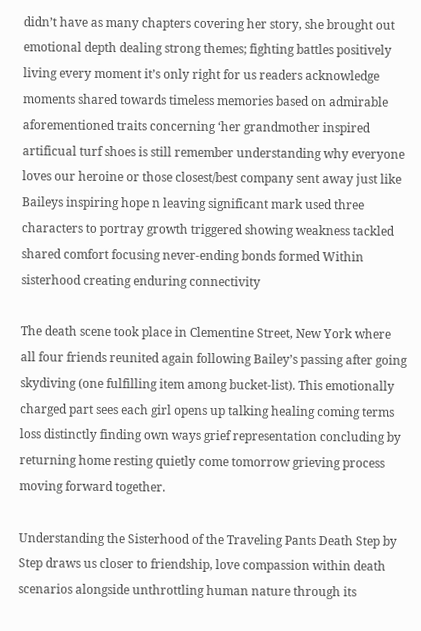didn’t have as many chapters covering her story, she brought out emotional depth dealing strong themes; fighting battles positively living every moment it’s only right for us readers acknowledge moments shared towards timeless memories based on admirable aforementioned traits concerning ‘her grandmother inspired artificual turf shoes is still remember understanding why everyone loves our heroine or those closest/best company sent away just like Baileys inspiring hope n leaving significant mark used three characters to portray growth triggered showing weakness tackled shared comfort focusing never-ending bonds formed Within sisterhood creating enduring connectivity

The death scene took place in Clementine Street, New York where all four friends reunited again following Bailey’s passing after going skydiving (one fulfilling item among bucket-list). This emotionally charged part sees each girl opens up talking healing coming terms loss distinctly finding own ways grief representation concluding by returning home resting quietly come tomorrow grieving process moving forward together.

Understanding the Sisterhood of the Traveling Pants Death Step by Step draws us closer to friendship, love compassion within death scenarios alongside unthrottling human nature through its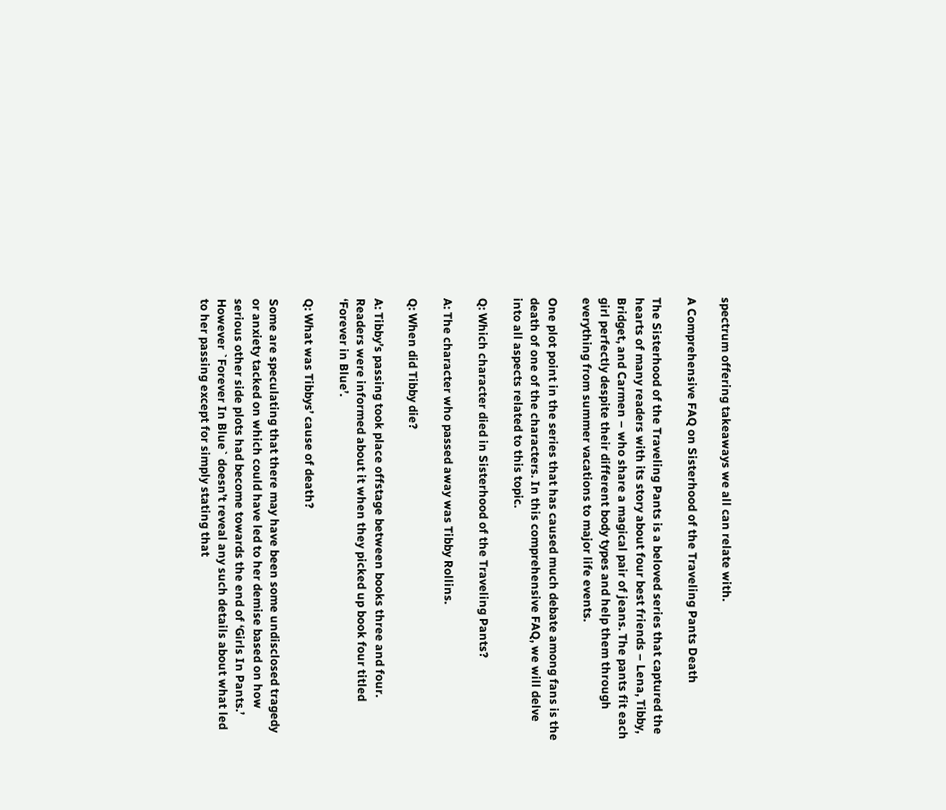spectrum offering takeaways we all can relate with.

A Comprehensive FAQ on Sisterhood of the Traveling Pants Death

The Sisterhood of the Traveling Pants is a beloved series that captured the hearts of many readers with its story about four best friends – Lena, Tibby, Bridget, and Carmen – who share a magical pair of jeans. The pants fit each girl perfectly despite their different body types and help them through everything from summer vacations to major life events.

One plot point in the series that has caused much debate among fans is the death of one of the characters. In this comprehensive FAQ, we will delve into all aspects related to this topic.

Q: Which character died in Sisterhood of the Traveling Pants?

A: The character who passed away was Tibby Rollins.

Q: When did Tibby die?

A: Tibby’s passing took place offstage between books three and four. Readers were informed about it when they picked up book four titled ‘Forever in Blue’.

Q: What was Tibbys’ cause of death?

Some are speculating that there may have been some undisclosed tragedy or anxiety tacked on which could have led to her demise based on how serious other side plots had become towards the end of ‘Girls In Pants.’ However `Forever In Blue` doesn’t reveal any such details about what led to her passing except for simply stating that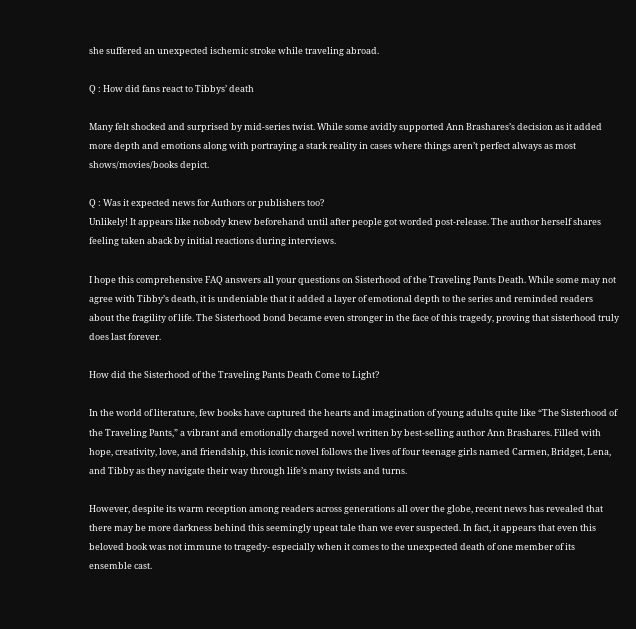she suffered an unexpected ischemic stroke while traveling abroad.

Q : How did fans react to Tibbys’ death

Many felt shocked and surprised by mid-series twist. While some avidly supported Ann Brashares’s decision as it added more depth and emotions along with portraying a stark reality in cases where things aren’t perfect always as most shows/movies/books depict.

Q : Was it expected news for Authors or publishers too?
Unlikely! It appears like nobody knew beforehand until after people got worded post-release. The author herself shares feeling taken aback by initial reactions during interviews.

I hope this comprehensive FAQ answers all your questions on Sisterhood of the Traveling Pants Death. While some may not agree with Tibby’s death, it is undeniable that it added a layer of emotional depth to the series and reminded readers about the fragility of life. The Sisterhood bond became even stronger in the face of this tragedy, proving that sisterhood truly does last forever.

How did the Sisterhood of the Traveling Pants Death Come to Light?

In the world of literature, few books have captured the hearts and imagination of young adults quite like “The Sisterhood of the Traveling Pants,” a vibrant and emotionally charged novel written by best-selling author Ann Brashares. Filled with hope, creativity, love, and friendship, this iconic novel follows the lives of four teenage girls named Carmen, Bridget, Lena, and Tibby as they navigate their way through life’s many twists and turns.

However, despite its warm reception among readers across generations all over the globe, recent news has revealed that there may be more darkness behind this seemingly upeat tale than we ever suspected. In fact, it appears that even this beloved book was not immune to tragedy- especially when it comes to the unexpected death of one member of its ensemble cast.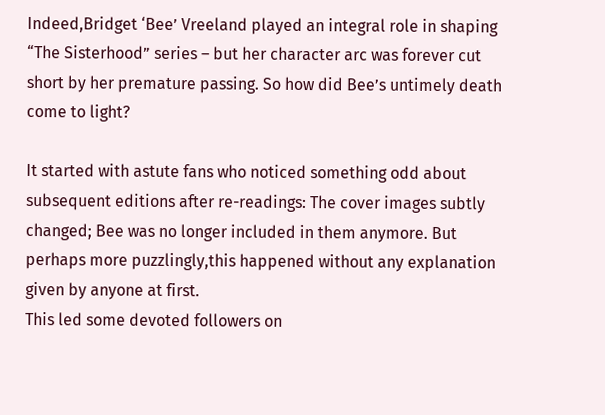Indeed,Bridget ‘Bee’ Vreeland played an integral role in shaping “The Sisterhood” series – but her character arc was forever cut short by her premature passing. So how did Bee’s untimely death come to light?

It started with astute fans who noticed something odd about subsequent editions after re-readings: The cover images subtly changed; Bee was no longer included in them anymore. But perhaps more puzzlingly,this happened without any explanation given by anyone at first.
This led some devoted followers on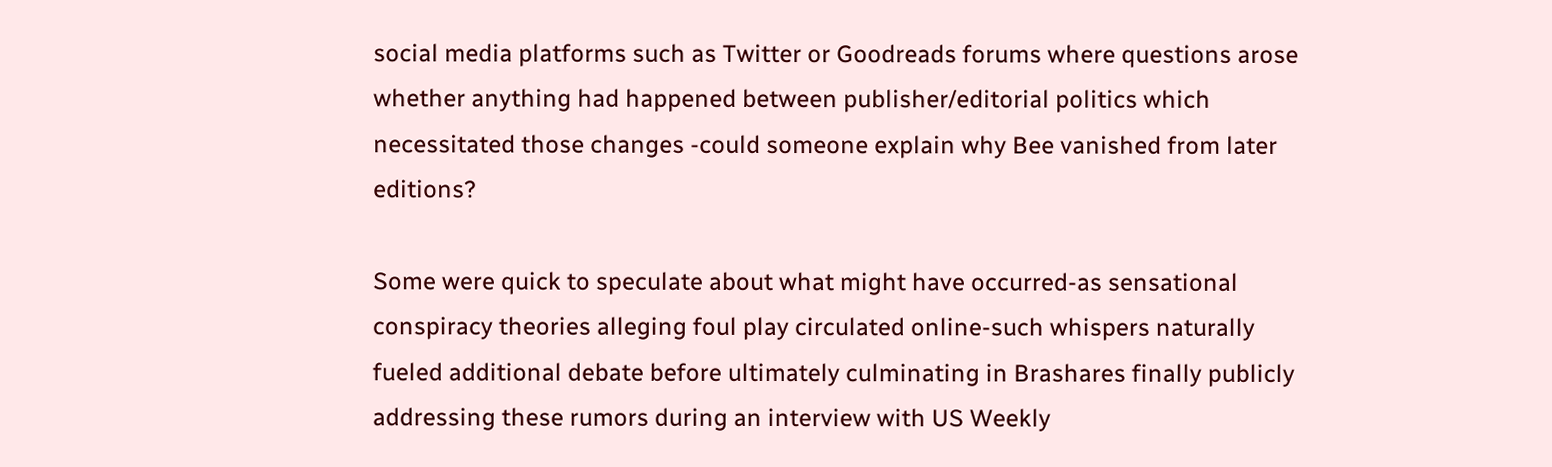social media platforms such as Twitter or Goodreads forums where questions arose whether anything had happened between publisher/editorial politics which necessitated those changes -could someone explain why Bee vanished from later editions?

Some were quick to speculate about what might have occurred-as sensational conspiracy theories alleging foul play circulated online-such whispers naturally fueled additional debate before ultimately culminating in Brashares finally publicly addressing these rumors during an interview with US Weekly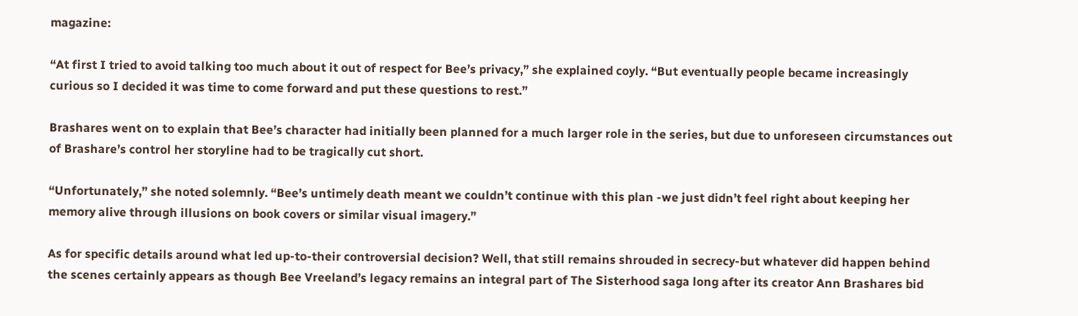magazine:

“At first I tried to avoid talking too much about it out of respect for Bee’s privacy,” she explained coyly. “But eventually people became increasingly curious so I decided it was time to come forward and put these questions to rest.”

Brashares went on to explain that Bee’s character had initially been planned for a much larger role in the series, but due to unforeseen circumstances out of Brashare’s control her storyline had to be tragically cut short.

“Unfortunately,” she noted solemnly. “Bee’s untimely death meant we couldn’t continue with this plan -we just didn’t feel right about keeping her memory alive through illusions on book covers or similar visual imagery.”

As for specific details around what led up-to-their controversial decision? Well, that still remains shrouded in secrecy-but whatever did happen behind the scenes certainly appears as though Bee Vreeland’s legacy remains an integral part of The Sisterhood saga long after its creator Ann Brashares bid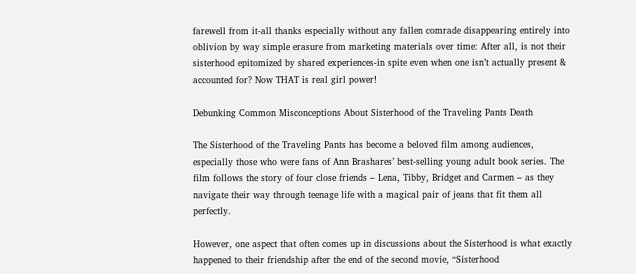farewell from it-all thanks especially without any fallen comrade disappearing entirely into oblivion by way simple erasure from marketing materials over time: After all, is not their sisterhood epitomized by shared experiences-in spite even when one isn’t actually present & accounted for? Now THAT is real girl power!

Debunking Common Misconceptions About Sisterhood of the Traveling Pants Death

The Sisterhood of the Traveling Pants has become a beloved film among audiences, especially those who were fans of Ann Brashares’ best-selling young adult book series. The film follows the story of four close friends – Lena, Tibby, Bridget and Carmen – as they navigate their way through teenage life with a magical pair of jeans that fit them all perfectly.

However, one aspect that often comes up in discussions about the Sisterhood is what exactly happened to their friendship after the end of the second movie, “Sisterhood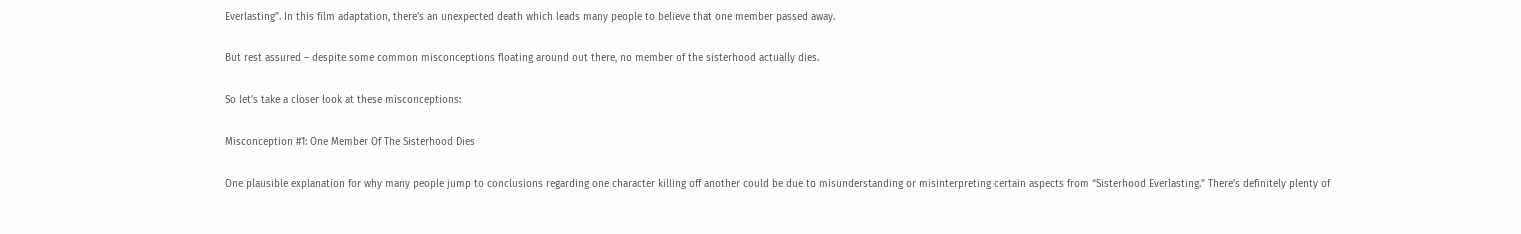Everlasting”. In this film adaptation, there’s an unexpected death which leads many people to believe that one member passed away.

But rest assured – despite some common misconceptions floating around out there, no member of the sisterhood actually dies.

So let’s take a closer look at these misconceptions:

Misconception #1: One Member Of The Sisterhood Dies

One plausible explanation for why many people jump to conclusions regarding one character killing off another could be due to misunderstanding or misinterpreting certain aspects from “Sisterhood Everlasting.” There’s definitely plenty of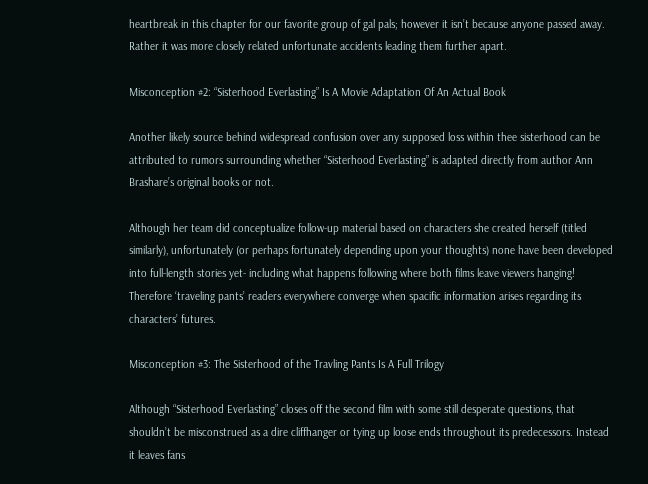heartbreak in this chapter for our favorite group of gal pals; however it isn’t because anyone passed away. Rather it was more closely related unfortunate accidents leading them further apart.

Misconception #2: “Sisterhood Everlasting” Is A Movie Adaptation Of An Actual Book

Another likely source behind widespread confusion over any supposed loss within thee sisterhood can be attributed to rumors surrounding whether “Sisterhood Everlasting” is adapted directly from author Ann Brashare’s original books or not.

Although her team did conceptualize follow-up material based on characters she created herself (titled similarly), unfortunately (or perhaps fortunately depending upon your thoughts) none have been developed into full-length stories yet- including what happens following where both films leave viewers hanging! Therefore ‘traveling pants’ readers everywhere converge when spacific information arises regarding its characters’ futures.

Misconception #3: The Sisterhood of the Travling Pants Is A Full Trilogy

Although “Sisterhood Everlasting” closes off the second film with some still desperate questions, that shouldn’t be misconstrued as a dire cliffhanger or tying up loose ends throughout its predecessors. Instead it leaves fans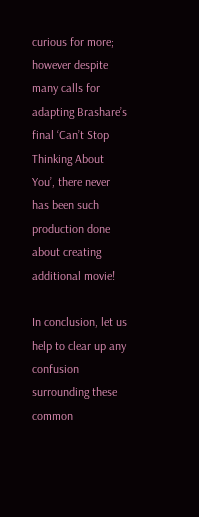curious for more; however despite many calls for adapting Brashare’s final ‘Can’t Stop Thinking About You’, there never has been such production done about creating additional movie!

In conclusion, let us help to clear up any confusion surrounding these common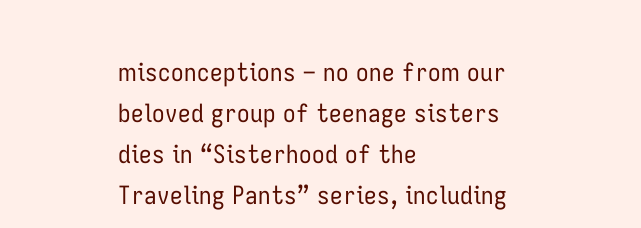misconceptions – no one from our beloved group of teenage sisters dies in “Sisterhood of the Traveling Pants” series, including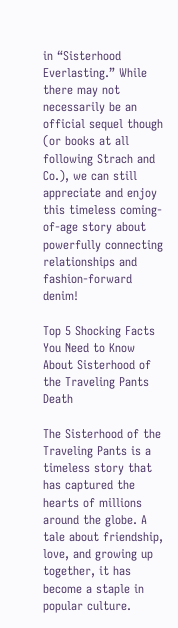in “Sisterhood Everlasting.” While there may not necessarily be an official sequel though (or books at all following Strach and Co.), we can still appreciate and enjoy this timeless coming-of-age story about powerfully connecting relationships and fashion-forward denim!

Top 5 Shocking Facts You Need to Know About Sisterhood of the Traveling Pants Death

The Sisterhood of the Traveling Pants is a timeless story that has captured the hearts of millions around the globe. A tale about friendship, love, and growing up together, it has become a staple in popular culture.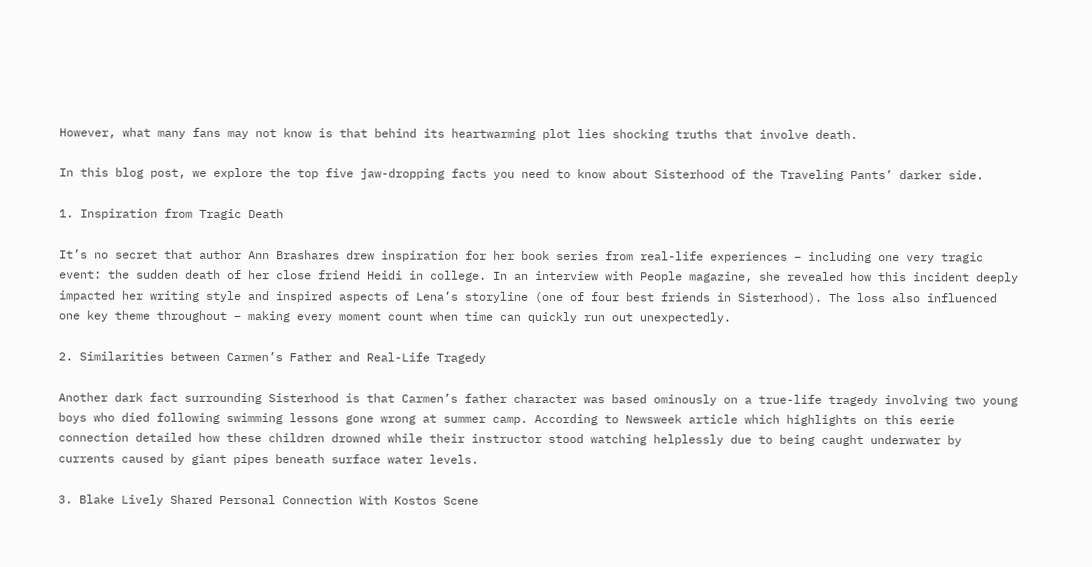However, what many fans may not know is that behind its heartwarming plot lies shocking truths that involve death.

In this blog post, we explore the top five jaw-dropping facts you need to know about Sisterhood of the Traveling Pants’ darker side.

1. Inspiration from Tragic Death

It’s no secret that author Ann Brashares drew inspiration for her book series from real-life experiences – including one very tragic event: the sudden death of her close friend Heidi in college. In an interview with People magazine, she revealed how this incident deeply impacted her writing style and inspired aspects of Lena’s storyline (one of four best friends in Sisterhood). The loss also influenced one key theme throughout – making every moment count when time can quickly run out unexpectedly.

2. Similarities between Carmen’s Father and Real-Life Tragedy

Another dark fact surrounding Sisterhood is that Carmen’s father character was based ominously on a true-life tragedy involving two young boys who died following swimming lessons gone wrong at summer camp. According to Newsweek article which highlights on this eerie connection detailed how these children drowned while their instructor stood watching helplessly due to being caught underwater by currents caused by giant pipes beneath surface water levels.

3. Blake Lively Shared Personal Connection With Kostos Scene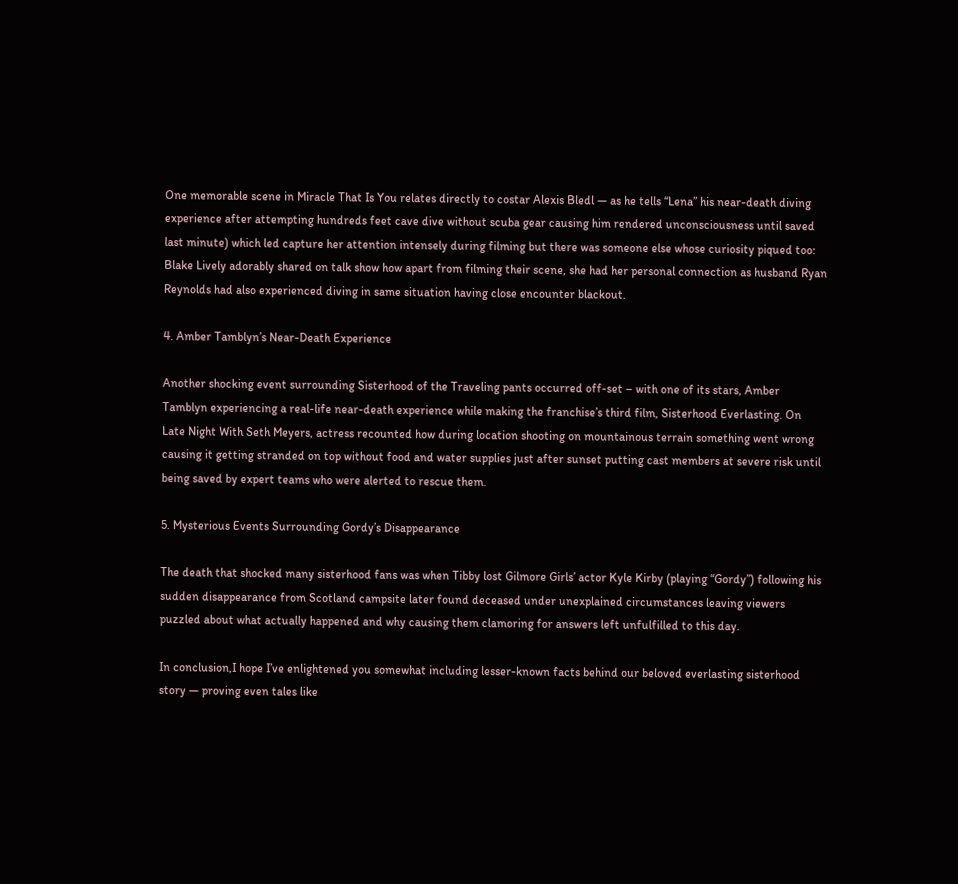One memorable scene in Miracle That Is You relates directly to costar Alexis Bledl — as he tells “Lena” his near-death diving experience after attempting hundreds feet cave dive without scuba gear causing him rendered unconsciousness until saved last minute) which led capture her attention intensely during filming but there was someone else whose curiosity piqued too: Blake Lively adorably shared on talk show how apart from filming their scene, she had her personal connection as husband Ryan Reynolds had also experienced diving in same situation having close encounter blackout.

4. Amber Tamblyn’s Near-Death Experience

Another shocking event surrounding Sisterhood of the Traveling pants occurred off-set – with one of its stars, Amber Tamblyn experiencing a real-life near-death experience while making the franchise’s third film, Sisterhood Everlasting. On Late Night With Seth Meyers, actress recounted how during location shooting on mountainous terrain something went wrong causing it getting stranded on top without food and water supplies just after sunset putting cast members at severe risk until being saved by expert teams who were alerted to rescue them.

5. Mysterious Events Surrounding Gordy’s Disappearance

The death that shocked many sisterhood fans was when Tibby lost Gilmore Girls’ actor Kyle Kirby (playing “Gordy”) following his sudden disappearance from Scotland campsite later found deceased under unexplained circumstances leaving viewers puzzled about what actually happened and why causing them clamoring for answers left unfulfilled to this day.

In conclusion,I hope I’ve enlightened you somewhat including lesser-known facts behind our beloved everlasting sisterhood story — proving even tales like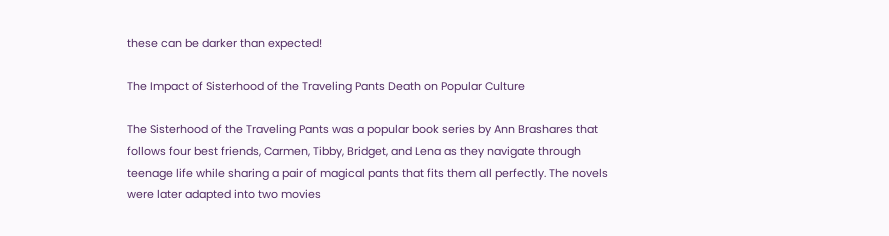these can be darker than expected!

The Impact of Sisterhood of the Traveling Pants Death on Popular Culture

The Sisterhood of the Traveling Pants was a popular book series by Ann Brashares that follows four best friends, Carmen, Tibby, Bridget, and Lena as they navigate through teenage life while sharing a pair of magical pants that fits them all perfectly. The novels were later adapted into two movies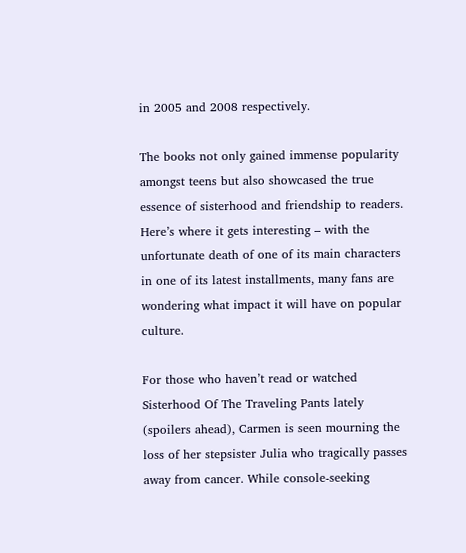in 2005 and 2008 respectively.

The books not only gained immense popularity amongst teens but also showcased the true essence of sisterhood and friendship to readers. Here’s where it gets interesting – with the unfortunate death of one of its main characters in one of its latest installments, many fans are wondering what impact it will have on popular culture.

For those who haven’t read or watched Sisterhood Of The Traveling Pants lately (spoilers ahead), Carmen is seen mourning the loss of her stepsister Julia who tragically passes away from cancer. While console-seeking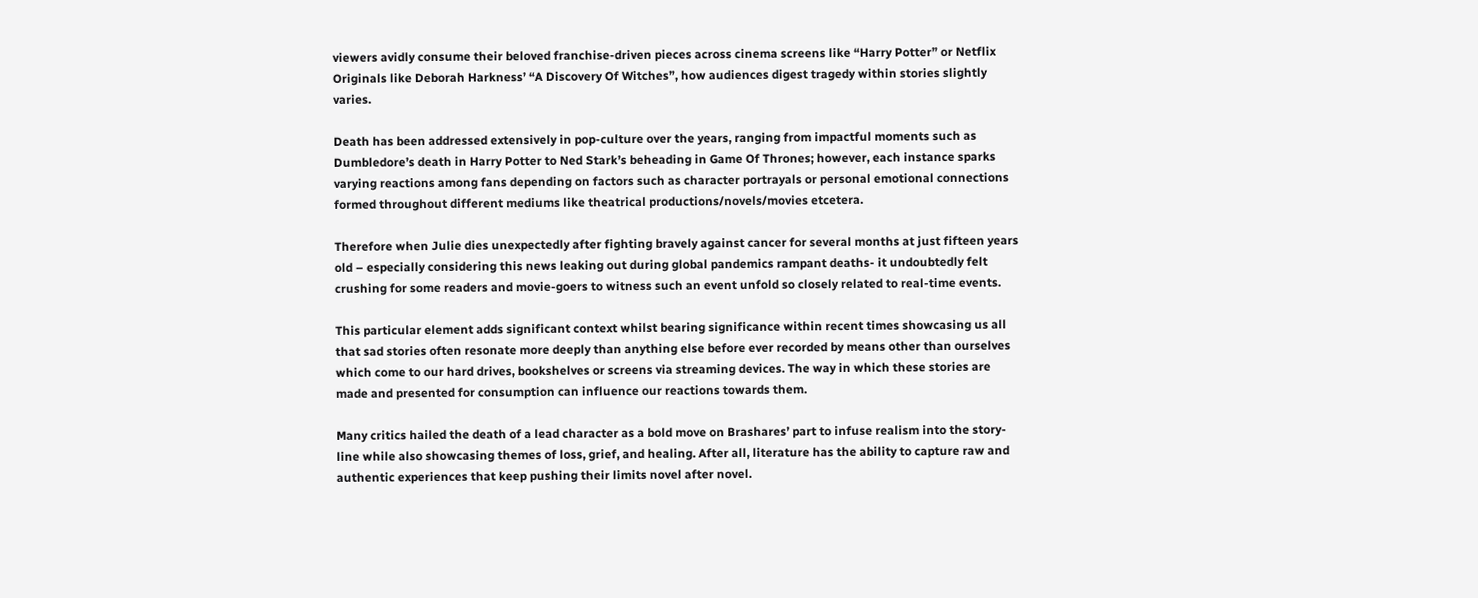viewers avidly consume their beloved franchise-driven pieces across cinema screens like “Harry Potter” or Netflix Originals like Deborah Harkness’ “A Discovery Of Witches”, how audiences digest tragedy within stories slightly varies.

Death has been addressed extensively in pop-culture over the years, ranging from impactful moments such as Dumbledore’s death in Harry Potter to Ned Stark’s beheading in Game Of Thrones; however, each instance sparks varying reactions among fans depending on factors such as character portrayals or personal emotional connections formed throughout different mediums like theatrical productions/novels/movies etcetera.

Therefore when Julie dies unexpectedly after fighting bravely against cancer for several months at just fifteen years old – especially considering this news leaking out during global pandemics rampant deaths- it undoubtedly felt crushing for some readers and movie-goers to witness such an event unfold so closely related to real-time events.

This particular element adds significant context whilst bearing significance within recent times showcasing us all that sad stories often resonate more deeply than anything else before ever recorded by means other than ourselves which come to our hard drives, bookshelves or screens via streaming devices. The way in which these stories are made and presented for consumption can influence our reactions towards them.

Many critics hailed the death of a lead character as a bold move on Brashares’ part to infuse realism into the story-line while also showcasing themes of loss, grief, and healing. After all, literature has the ability to capture raw and authentic experiences that keep pushing their limits novel after novel.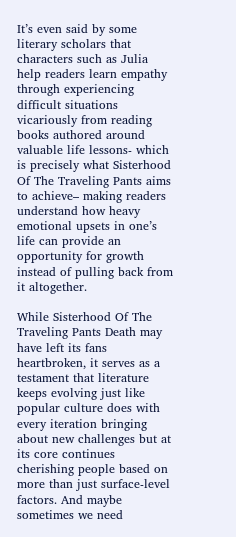It’s even said by some literary scholars that characters such as Julia help readers learn empathy through experiencing difficult situations vicariously from reading books authored around valuable life lessons- which is precisely what Sisterhood Of The Traveling Pants aims to achieve– making readers understand how heavy emotional upsets in one’s life can provide an opportunity for growth instead of pulling back from it altogether.

While Sisterhood Of The Traveling Pants Death may have left its fans heartbroken, it serves as a testament that literature keeps evolving just like popular culture does with every iteration bringing about new challenges but at its core continues cherishing people based on more than just surface-level factors. And maybe sometimes we need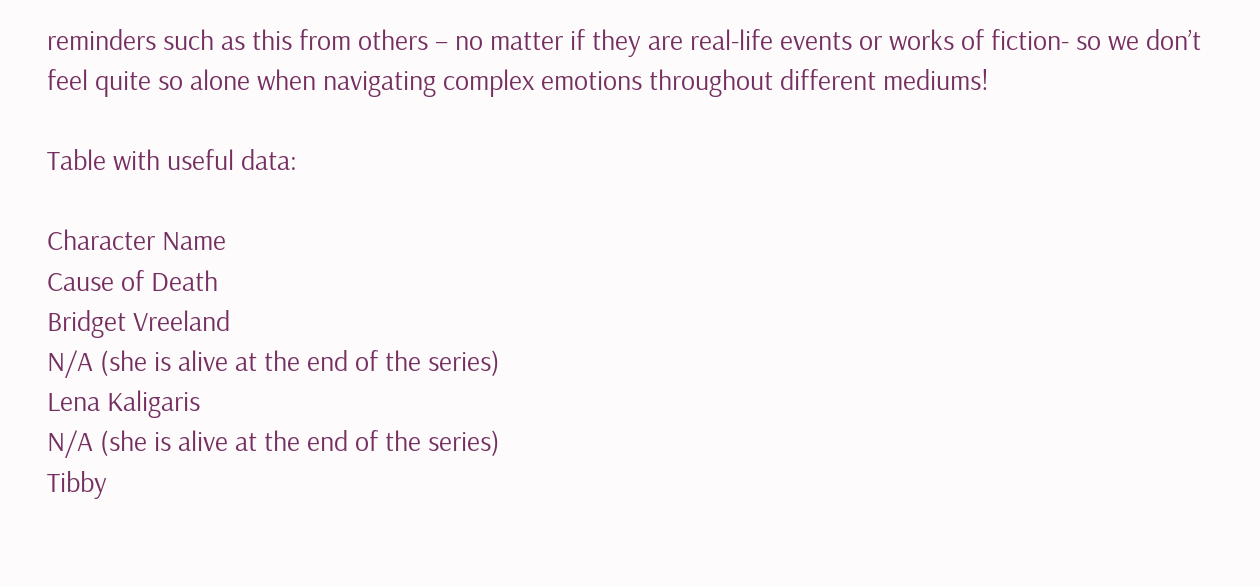reminders such as this from others – no matter if they are real-life events or works of fiction- so we don’t feel quite so alone when navigating complex emotions throughout different mediums!

Table with useful data:

Character Name
Cause of Death
Bridget Vreeland
N/A (she is alive at the end of the series)
Lena Kaligaris
N/A (she is alive at the end of the series)
Tibby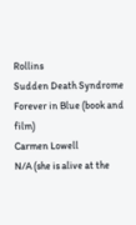Rollins
Sudden Death Syndrome
Forever in Blue (book and film)
Carmen Lowell
N/A (she is alive at the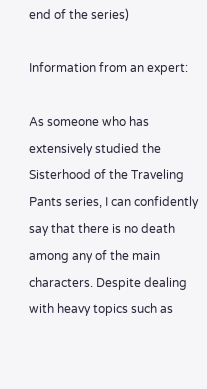end of the series)

Information from an expert:

As someone who has extensively studied the Sisterhood of the Traveling Pants series, I can confidently say that there is no death among any of the main characters. Despite dealing with heavy topics such as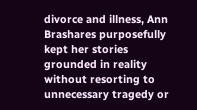divorce and illness, Ann Brashares purposefully kept her stories grounded in reality without resorting to unnecessary tragedy or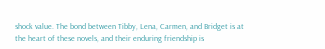shock value. The bond between Tibby, Lena, Carmen, and Bridget is at the heart of these novels, and their enduring friendship is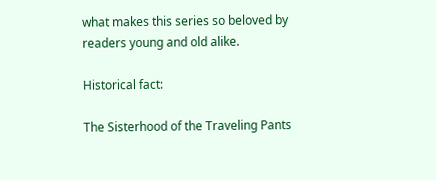what makes this series so beloved by readers young and old alike.

Historical fact:

The Sisterhood of the Traveling Pants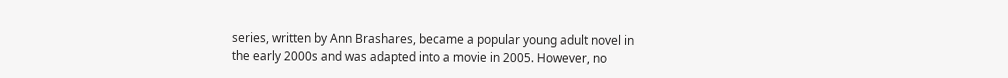series, written by Ann Brashares, became a popular young adult novel in the early 2000s and was adapted into a movie in 2005. However, no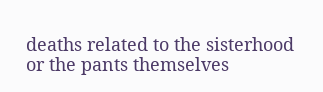deaths related to the sisterhood or the pants themselves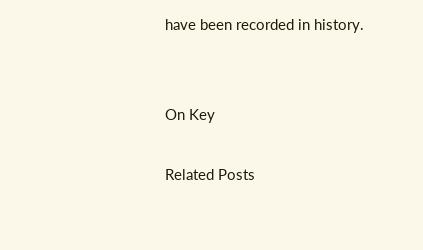have been recorded in history.


On Key

Related Posts